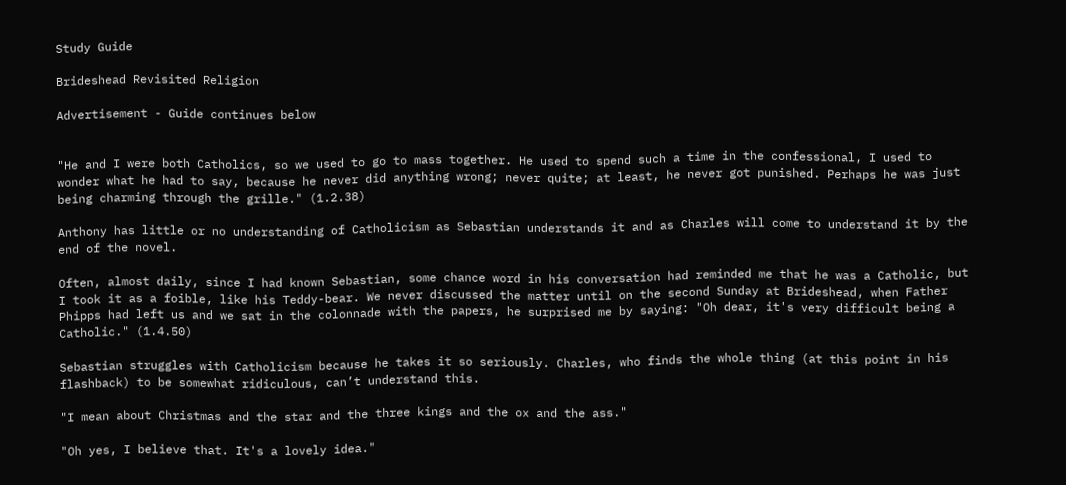Study Guide

Brideshead Revisited Religion

Advertisement - Guide continues below


"He and I were both Catholics, so we used to go to mass together. He used to spend such a time in the confessional, I used to wonder what he had to say, because he never did anything wrong; never quite; at least, he never got punished. Perhaps he was just being charming through the grille." (1.2.38)

Anthony has little or no understanding of Catholicism as Sebastian understands it and as Charles will come to understand it by the end of the novel.

Often, almost daily, since I had known Sebastian, some chance word in his conversation had reminded me that he was a Catholic, but I took it as a foible, like his Teddy-bear. We never discussed the matter until on the second Sunday at Brideshead, when Father Phipps had left us and we sat in the colonnade with the papers, he surprised me by saying: "Oh dear, it's very difficult being a Catholic." (1.4.50)

Sebastian struggles with Catholicism because he takes it so seriously. Charles, who finds the whole thing (at this point in his flashback) to be somewhat ridiculous, can’t understand this.

"I mean about Christmas and the star and the three kings and the ox and the ass."

"Oh yes, I believe that. It's a lovely idea."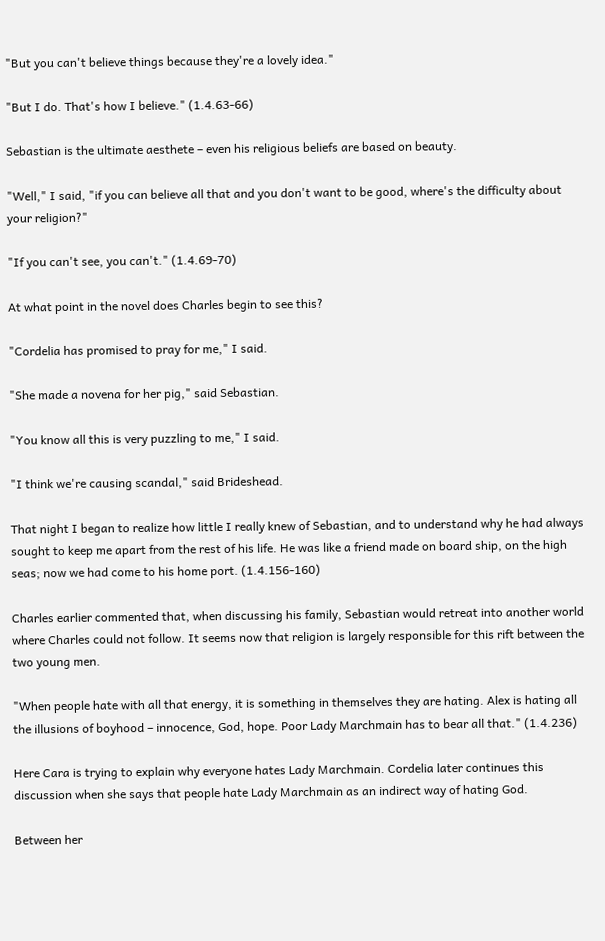"But you can't believe things because they're a lovely idea."

"But I do. That's how I believe." (1.4.63-66)

Sebastian is the ultimate aesthete – even his religious beliefs are based on beauty.

"Well," I said, "if you can believe all that and you don't want to be good, where's the difficulty about your religion?"

"If you can't see, you can't." (1.4.69-70)

At what point in the novel does Charles begin to see this?

"Cordelia has promised to pray for me," I said.

"She made a novena for her pig," said Sebastian.

"You know all this is very puzzling to me," I said.

"I think we're causing scandal," said Brideshead.

That night I began to realize how little I really knew of Sebastian, and to understand why he had always sought to keep me apart from the rest of his life. He was like a friend made on board ship, on the high seas; now we had come to his home port. (1.4.156-160)

Charles earlier commented that, when discussing his family, Sebastian would retreat into another world where Charles could not follow. It seems now that religion is largely responsible for this rift between the two young men.

"When people hate with all that energy, it is something in themselves they are hating. Alex is hating all the illusions of boyhood – innocence, God, hope. Poor Lady Marchmain has to bear all that." (1.4.236)

Here Cara is trying to explain why everyone hates Lady Marchmain. Cordelia later continues this discussion when she says that people hate Lady Marchmain as an indirect way of hating God.

Between her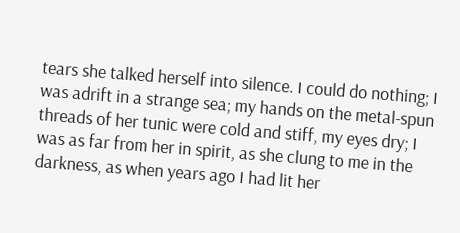tears she talked herself into silence. I could do nothing; I was adrift in a strange sea; my hands on the metal-spun threads of her tunic were cold and stiff, my eyes dry; I was as far from her in spirit, as she clung to me in the darkness, as when years ago I had lit her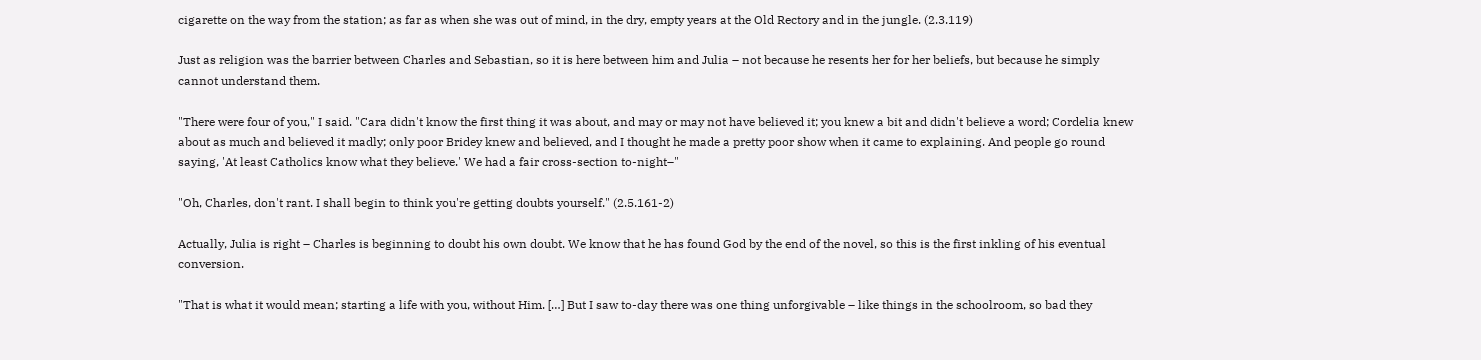cigarette on the way from the station; as far as when she was out of mind, in the dry, empty years at the Old Rectory and in the jungle. (2.3.119)

Just as religion was the barrier between Charles and Sebastian, so it is here between him and Julia – not because he resents her for her beliefs, but because he simply cannot understand them.

"There were four of you," I said. "Cara didn't know the first thing it was about, and may or may not have believed it; you knew a bit and didn't believe a word; Cordelia knew about as much and believed it madly; only poor Bridey knew and believed, and I thought he made a pretty poor show when it came to explaining. And people go round saying, 'At least Catholics know what they believe.' We had a fair cross-section to-night–"

"Oh, Charles, don't rant. I shall begin to think you're getting doubts yourself." (2.5.161-2)

Actually, Julia is right – Charles is beginning to doubt his own doubt. We know that he has found God by the end of the novel, so this is the first inkling of his eventual conversion.

"That is what it would mean; starting a life with you, without Him. […] But I saw to-day there was one thing unforgivable – like things in the schoolroom, so bad they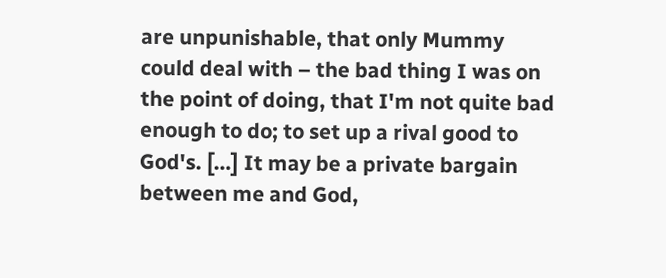are unpunishable, that only Mummy could deal with – the bad thing I was on the point of doing, that I'm not quite bad enough to do; to set up a rival good to God's. […] It may be a private bargain between me and God,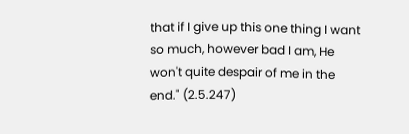that if I give up this one thing I want so much, however bad I am, He won't quite despair of me in the end." (2.5.247)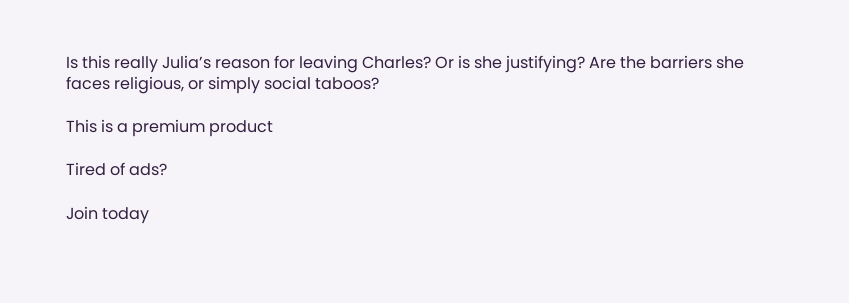Is this really Julia’s reason for leaving Charles? Or is she justifying? Are the barriers she faces religious, or simply social taboos?

This is a premium product

Tired of ads?

Join today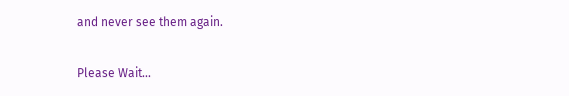and never see them again.

Please Wait...